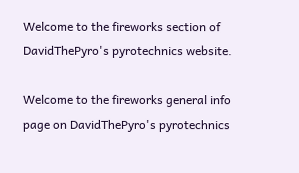Welcome to the fireworks section of DavidThePyro's pyrotechnics website.

Welcome to the fireworks general info page on DavidThePyro's pyrotechnics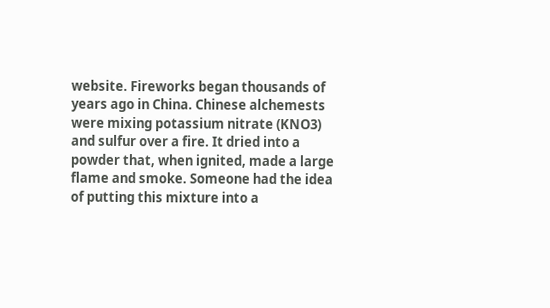website. Fireworks began thousands of years ago in China. Chinese alchemests were mixing potassium nitrate (KNO3) and sulfur over a fire. It dried into a powder that, when ignited, made a large flame and smoke. Someone had the idea of putting this mixture into a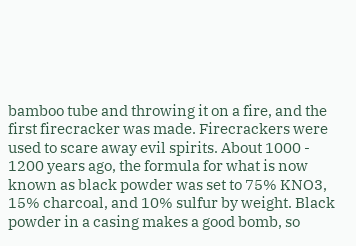bamboo tube and throwing it on a fire, and the first firecracker was made. Firecrackers were used to scare away evil spirits. About 1000 - 1200 years ago, the formula for what is now known as black powder was set to 75% KNO3, 15% charcoal, and 10% sulfur by weight. Black powder in a casing makes a good bomb, so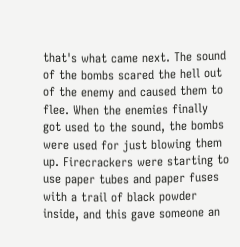that's what came next. The sound of the bombs scared the hell out of the enemy and caused them to flee. When the enemies finally got used to the sound, the bombs were used for just blowing them up. Firecrackers were starting to use paper tubes and paper fuses with a trail of black powder inside, and this gave someone an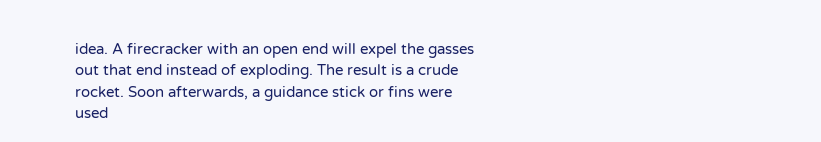idea. A firecracker with an open end will expel the gasses out that end instead of exploding. The result is a crude rocket. Soon afterwards, a guidance stick or fins were used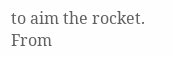to aim the rocket. From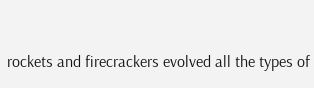rockets and firecrackers evolved all the types of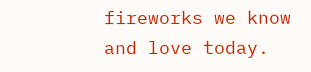fireworks we know and love today.